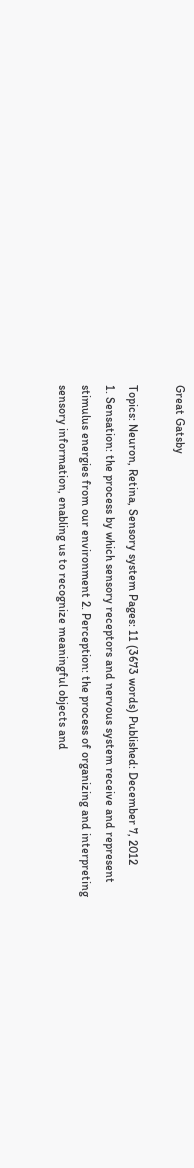Great Gatsby

Topics: Neuron, Retina, Sensory system Pages: 11 (3673 words) Published: December 7, 2012
1. Sensation: the process by which sensory receptors and nervous system receive and represent stimulus energies from our environment 2. Perception: the process of organizing and interpreting sensory information, enabling us to recognize meaningful objects and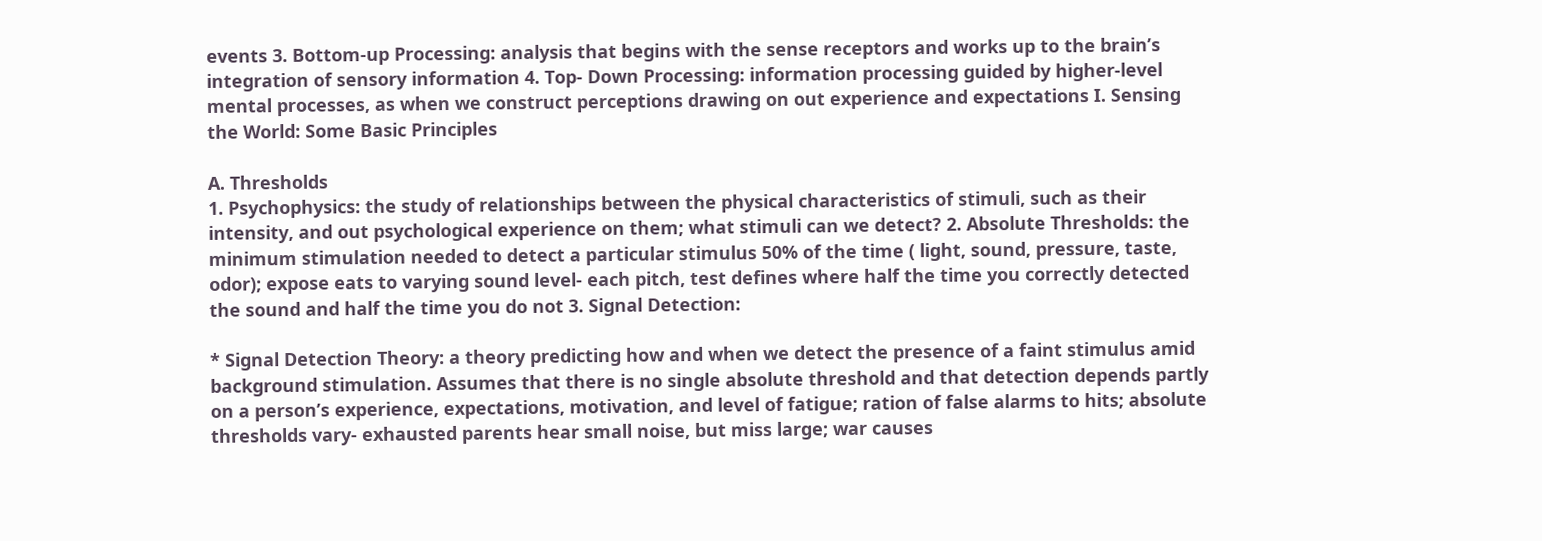events 3. Bottom-up Processing: analysis that begins with the sense receptors and works up to the brain’s integration of sensory information 4. Top- Down Processing: information processing guided by higher-level mental processes, as when we construct perceptions drawing on out experience and expectations I. Sensing the World: Some Basic Principles

A. Thresholds
1. Psychophysics: the study of relationships between the physical characteristics of stimuli, such as their intensity, and out psychological experience on them; what stimuli can we detect? 2. Absolute Thresholds: the minimum stimulation needed to detect a particular stimulus 50% of the time ( light, sound, pressure, taste, odor); expose eats to varying sound level- each pitch, test defines where half the time you correctly detected the sound and half the time you do not 3. Signal Detection:

* Signal Detection Theory: a theory predicting how and when we detect the presence of a faint stimulus amid background stimulation. Assumes that there is no single absolute threshold and that detection depends partly on a person’s experience, expectations, motivation, and level of fatigue; ration of false alarms to hits; absolute thresholds vary- exhausted parents hear small noise, but miss large; war causes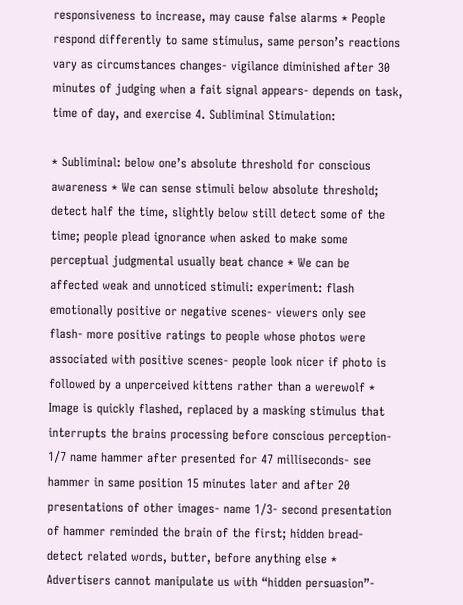responsiveness to increase, may cause false alarms * People respond differently to same stimulus, same person’s reactions vary as circumstances changes- vigilance diminished after 30 minutes of judging when a fait signal appears- depends on task, time of day, and exercise 4. Subliminal Stimulation:

* Subliminal: below one’s absolute threshold for conscious awareness * We can sense stimuli below absolute threshold; detect half the time, slightly below still detect some of the time; people plead ignorance when asked to make some perceptual judgmental usually beat chance * We can be affected weak and unnoticed stimuli: experiment: flash emotionally positive or negative scenes- viewers only see flash- more positive ratings to people whose photos were associated with positive scenes- people look nicer if photo is followed by a unperceived kittens rather than a werewolf * Image is quickly flashed, replaced by a masking stimulus that interrupts the brains processing before conscious perception- 1/7 name hammer after presented for 47 milliseconds- see hammer in same position 15 minutes later and after 20 presentations of other images- name 1/3- second presentation of hammer reminded the brain of the first; hidden bread- detect related words, butter, before anything else * Advertisers cannot manipulate us with “hidden persuasion”-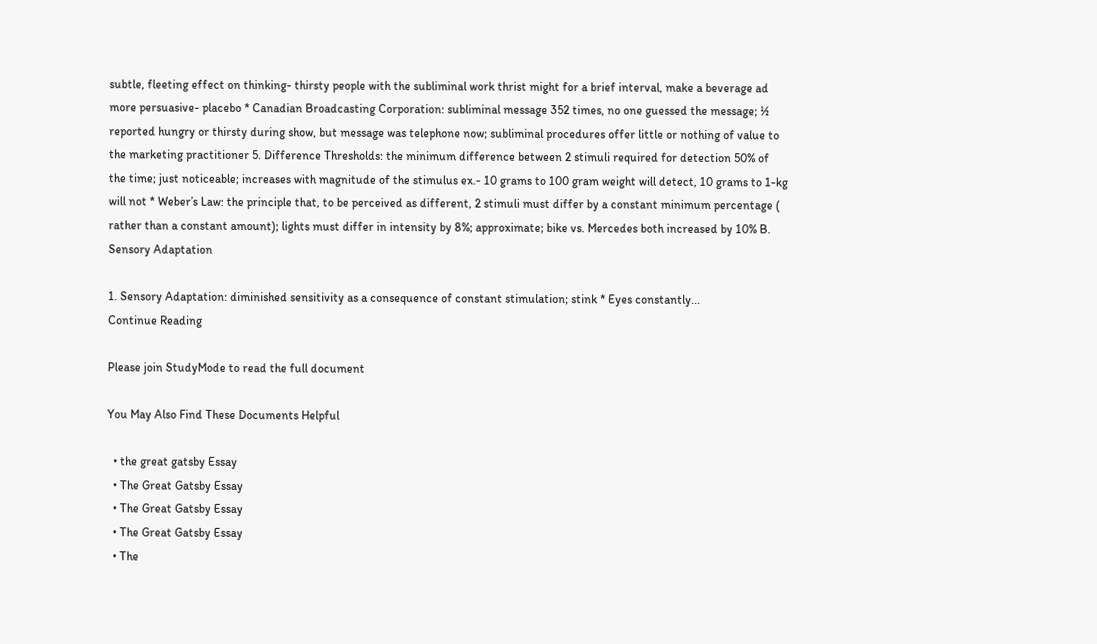subtle, fleeting effect on thinking- thirsty people with the subliminal work thrist might for a brief interval, make a beverage ad more persuasive- placebo * Canadian Broadcasting Corporation: subliminal message 352 times, no one guessed the message; ½ reported hungry or thirsty during show, but message was telephone now; subliminal procedures offer little or nothing of value to the marketing practitioner 5. Difference Thresholds: the minimum difference between 2 stimuli required for detection 50% of the time; just noticeable; increases with magnitude of the stimulus ex.- 10 grams to 100 gram weight will detect, 10 grams to 1-kg will not * Weber’s Law: the principle that, to be perceived as different, 2 stimuli must differ by a constant minimum percentage ( rather than a constant amount); lights must differ in intensity by 8%; approximate; bike vs. Mercedes both increased by 10% B. Sensory Adaptation

1. Sensory Adaptation: diminished sensitivity as a consequence of constant stimulation; stink * Eyes constantly...
Continue Reading

Please join StudyMode to read the full document

You May Also Find These Documents Helpful

  • the great gatsby Essay
  • The Great Gatsby Essay
  • The Great Gatsby Essay
  • The Great Gatsby Essay
  • The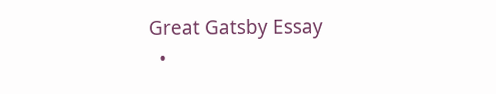Great Gatsby Essay
  •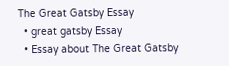The Great Gatsby Essay
  • great gatsby Essay
  • Essay about The Great Gatsby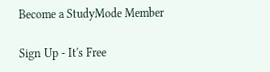Become a StudyMode Member

Sign Up - It's Free